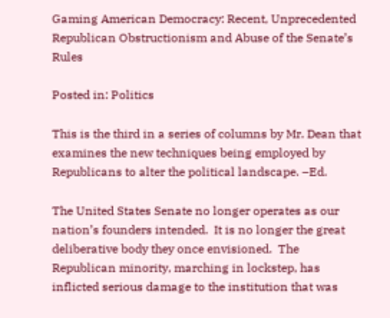Gaming American Democracy: Recent, Unprecedented Republican Obstructionism and Abuse of the Senate’s Rules

Posted in: Politics

This is the third in a series of columns by Mr. Dean that examines the new techniques being employed by Republicans to alter the political landscape. –Ed.

The United States Senate no longer operates as our nation’s founders intended.  It is no longer the great deliberative body they once envisioned.  The Republican minority, marching in lockstep, has inflicted serious damage to the institution that was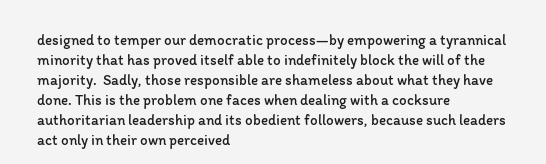designed to temper our democratic process—by empowering a tyrannical minority that has proved itself able to indefinitely block the will of the majority.  Sadly, those responsible are shameless about what they have done. This is the problem one faces when dealing with a cocksure authoritarian leadership and its obedient followers, because such leaders act only in their own perceived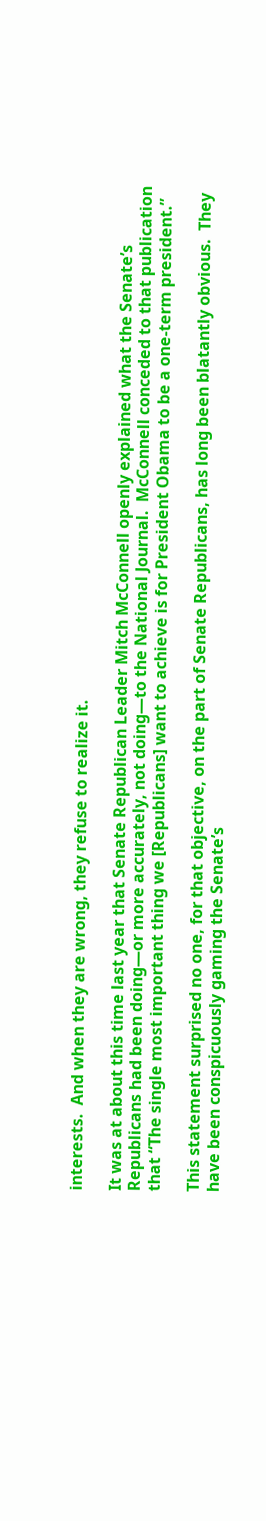interests.  And when they are wrong, they refuse to realize it.

It was at about this time last year that Senate Republican Leader Mitch McConnell openly explained what the Senate’s Republicans had been doing—or more accurately, not doing—to the National Journal.  McConnell conceded to that publication that “The single most important thing we [Republicans] want to achieve is for President Obama to be a one-term president.”

This statement surprised no one, for that objective, on the part of Senate Republicans, has long been blatantly obvious.  They have been conspicuously gaming the Senate’s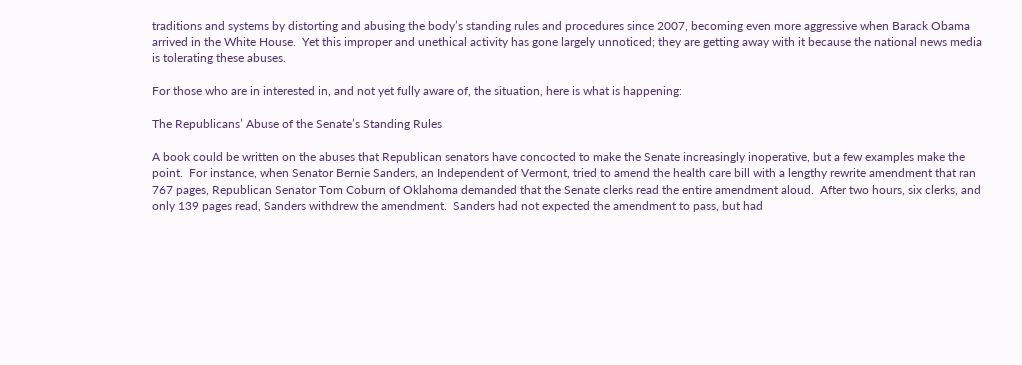traditions and systems by distorting and abusing the body’s standing rules and procedures since 2007, becoming even more aggressive when Barack Obama arrived in the White House.  Yet this improper and unethical activity has gone largely unnoticed; they are getting away with it because the national news media is tolerating these abuses.

For those who are in interested in, and not yet fully aware of, the situation, here is what is happening:

The Republicans’ Abuse of the Senate’s Standing Rules

A book could be written on the abuses that Republican senators have concocted to make the Senate increasingly inoperative, but a few examples make the point.  For instance, when Senator Bernie Sanders, an Independent of Vermont, tried to amend the health care bill with a lengthy rewrite amendment that ran 767 pages, Republican Senator Tom Coburn of Oklahoma demanded that the Senate clerks read the entire amendment aloud.  After two hours, six clerks, and only 139 pages read, Sanders withdrew the amendment.  Sanders had not expected the amendment to pass, but had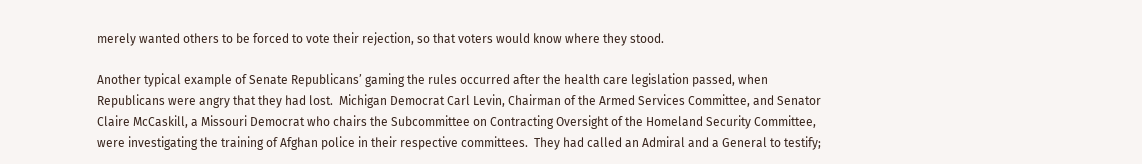merely wanted others to be forced to vote their rejection, so that voters would know where they stood.

Another typical example of Senate Republicans’ gaming the rules occurred after the health care legislation passed, when Republicans were angry that they had lost.  Michigan Democrat Carl Levin, Chairman of the Armed Services Committee, and Senator Claire McCaskill, a Missouri Democrat who chairs the Subcommittee on Contracting Oversight of the Homeland Security Committee, were investigating the training of Afghan police in their respective committees.  They had called an Admiral and a General to testify;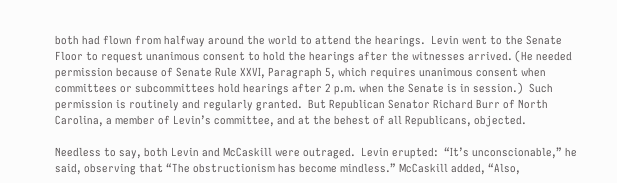both had flown from halfway around the world to attend the hearings.  Levin went to the Senate Floor to request unanimous consent to hold the hearings after the witnesses arrived. (He needed permission because of Senate Rule XXVI, Paragraph 5, which requires unanimous consent when committees or subcommittees hold hearings after 2 p.m. when the Senate is in session.)  Such permission is routinely and regularly granted.  But Republican Senator Richard Burr of North Carolina, a member of Levin’s committee, and at the behest of all Republicans, objected.

Needless to say, both Levin and McCaskill were outraged.  Levin erupted:  “It’s unconscionable,” he said, observing that “The obstructionism has become mindless.” McCaskill added, “Also,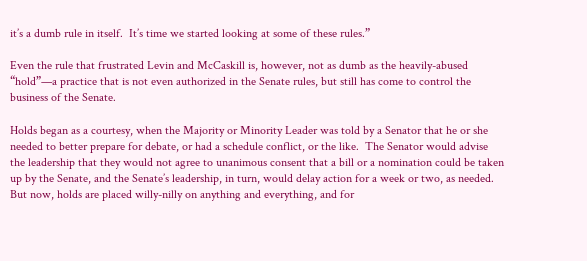it’s a dumb rule in itself.  It’s time we started looking at some of these rules.”

Even the rule that frustrated Levin and McCaskill is, however, not as dumb as the heavily-abused “hold”—a practice that is not even authorized in the Senate rules, but still has come to control the business of the Senate.

Holds began as a courtesy, when the Majority or Minority Leader was told by a Senator that he or she needed to better prepare for debate, or had a schedule conflict, or the like.  The Senator would advise the leadership that they would not agree to unanimous consent that a bill or a nomination could be taken up by the Senate, and the Senate’s leadership, in turn, would delay action for a week or two, as needed.  But now, holds are placed willy-nilly on anything and everything, and for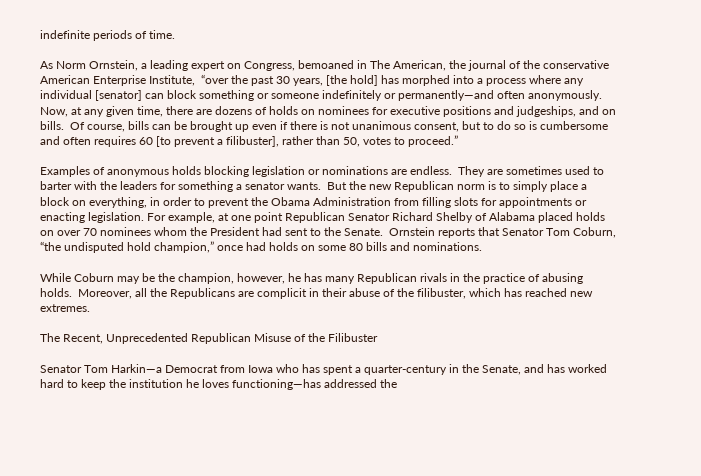indefinite periods of time.

As Norm Ornstein, a leading expert on Congress, bemoaned in The American, the journal of the conservative American Enterprise Institute,  “over the past 30 years, [the hold] has morphed into a process where any individual [senator] can block something or someone indefinitely or permanently—and often anonymously.  Now, at any given time, there are dozens of holds on nominees for executive positions and judgeships, and on bills.  Of course, bills can be brought up even if there is not unanimous consent, but to do so is cumbersome and often requires 60 [to prevent a filibuster], rather than 50, votes to proceed.”

Examples of anonymous holds blocking legislation or nominations are endless.  They are sometimes used to barter with the leaders for something a senator wants.  But the new Republican norm is to simply place a block on everything, in order to prevent the Obama Administration from filling slots for appointments or enacting legislation. For example, at one point Republican Senator Richard Shelby of Alabama placed holds on over 70 nominees whom the President had sent to the Senate.  Ornstein reports that Senator Tom Coburn, “the undisputed hold champion,” once had holds on some 80 bills and nominations.

While Coburn may be the champion, however, he has many Republican rivals in the practice of abusing holds.  Moreover, all the Republicans are complicit in their abuse of the filibuster, which has reached new extremes.

The Recent, Unprecedented Republican Misuse of the Filibuster

Senator Tom Harkin—a Democrat from Iowa who has spent a quarter-century in the Senate, and has worked hard to keep the institution he loves functioning—has addressed the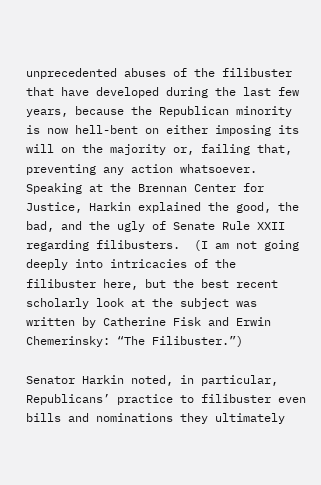unprecedented abuses of the filibuster that have developed during the last few years, because the Republican minority is now hell-bent on either imposing its will on the majority or, failing that, preventing any action whatsoever.  Speaking at the Brennan Center for Justice, Harkin explained the good, the bad, and the ugly of Senate Rule XXII regarding filibusters.  (I am not going deeply into intricacies of the filibuster here, but the best recent scholarly look at the subject was written by Catherine Fisk and Erwin Chemerinsky: “The Filibuster.”)

Senator Harkin noted, in particular, Republicans’ practice to filibuster even bills and nominations they ultimately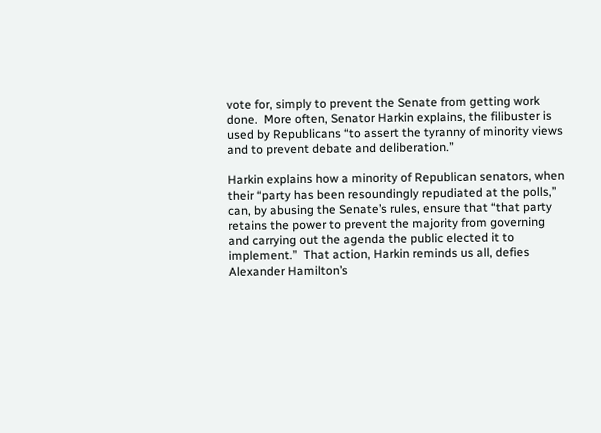vote for, simply to prevent the Senate from getting work done.  More often, Senator Harkin explains, the filibuster is used by Republicans “to assert the tyranny of minority views and to prevent debate and deliberation.”

Harkin explains how a minority of Republican senators, when their “party has been resoundingly repudiated at the polls,” can, by abusing the Senate’s rules, ensure that “that party retains the power to prevent the majority from governing and carrying out the agenda the public elected it to implement.”  That action, Harkin reminds us all, defies Alexander Hamilton’s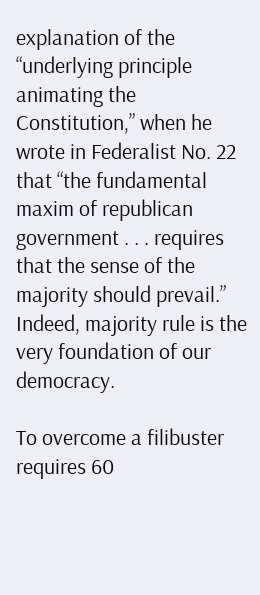explanation of the “underlying principle animating the Constitution,” when he wrote in Federalist No. 22 that “the fundamental maxim of republican government . . . requires that the sense of the majority should prevail.”  Indeed, majority rule is the very foundation of our democracy.

To overcome a filibuster requires 60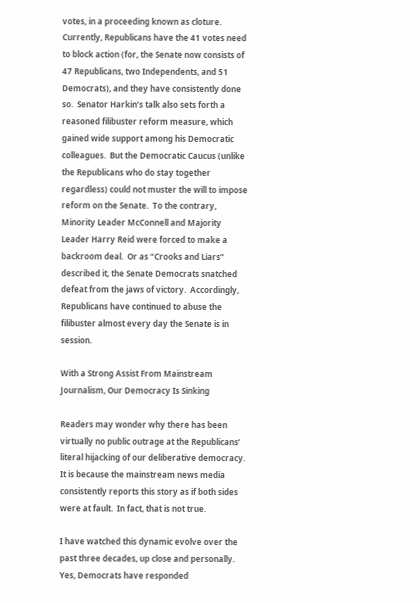votes, in a proceeding known as cloture.  Currently, Republicans have the 41 votes need to block action (for, the Senate now consists of 47 Republicans, two Independents, and 51 Democrats), and they have consistently done so.  Senator Harkin’s talk also sets forth a reasoned filibuster reform measure, which gained wide support among his Democratic colleagues.  But the Democratic Caucus (unlike the Republicans who do stay together regardless) could not muster the will to impose reform on the Senate.  To the contrary, Minority Leader McConnell and Majority Leader Harry Reid were forced to make a backroom deal.  Or as “Crooks and Liars” described it, the Senate Democrats snatched defeat from the jaws of victory.  Accordingly, Republicans have continued to abuse the filibuster almost every day the Senate is in session.

With a Strong Assist From Mainstream Journalism, Our Democracy Is Sinking

Readers may wonder why there has been virtually no public outrage at the Republicans’ literal hijacking of our deliberative democracy.  It is because the mainstream news media consistently reports this story as if both sides were at fault.  In fact, that is not true.

I have watched this dynamic evolve over the past three decades, up close and personally.  Yes, Democrats have responded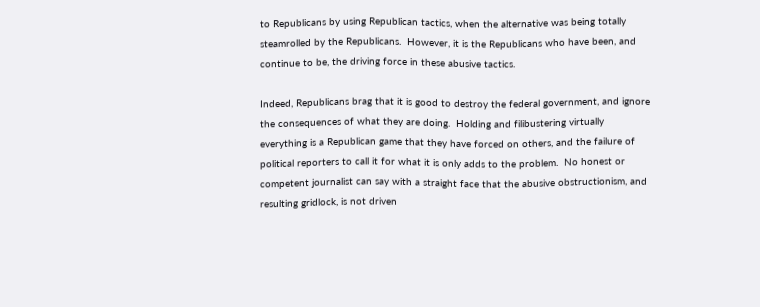to Republicans by using Republican tactics, when the alternative was being totally steamrolled by the Republicans.  However, it is the Republicans who have been, and continue to be, the driving force in these abusive tactics.

Indeed, Republicans brag that it is good to destroy the federal government, and ignore the consequences of what they are doing.  Holding and filibustering virtually everything is a Republican game that they have forced on others, and the failure of political reporters to call it for what it is only adds to the problem.  No honest or competent journalist can say with a straight face that the abusive obstructionism, and resulting gridlock, is not driven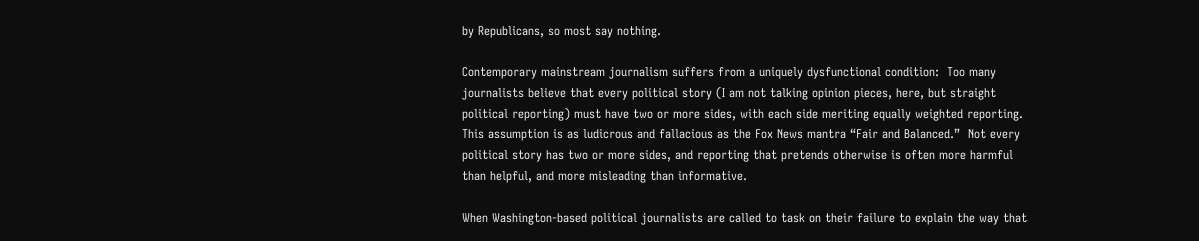by Republicans, so most say nothing.

Contemporary mainstream journalism suffers from a uniquely dysfunctional condition:  Too many journalists believe that every political story (I am not talking opinion pieces, here, but straight political reporting) must have two or more sides, with each side meriting equally weighted reporting.  This assumption is as ludicrous and fallacious as the Fox News mantra “Fair and Balanced.”  Not every political story has two or more sides, and reporting that pretends otherwise is often more harmful than helpful, and more misleading than informative.

When Washington-based political journalists are called to task on their failure to explain the way that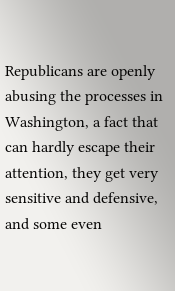Republicans are openly abusing the processes in Washington, a fact that can hardly escape their attention, they get very sensitive and defensive, and some even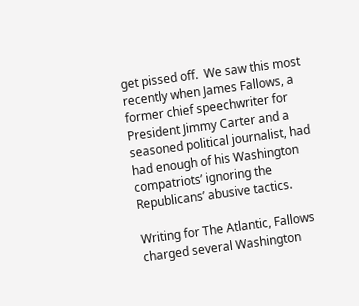get pissed off.  We saw this most recently when James Fallows, a former chief speechwriter for President Jimmy Carter and a seasoned political journalist, had had enough of his Washington compatriots’ ignoring the Republicans’ abusive tactics.

Writing for The Atlantic, Fallows charged several Washington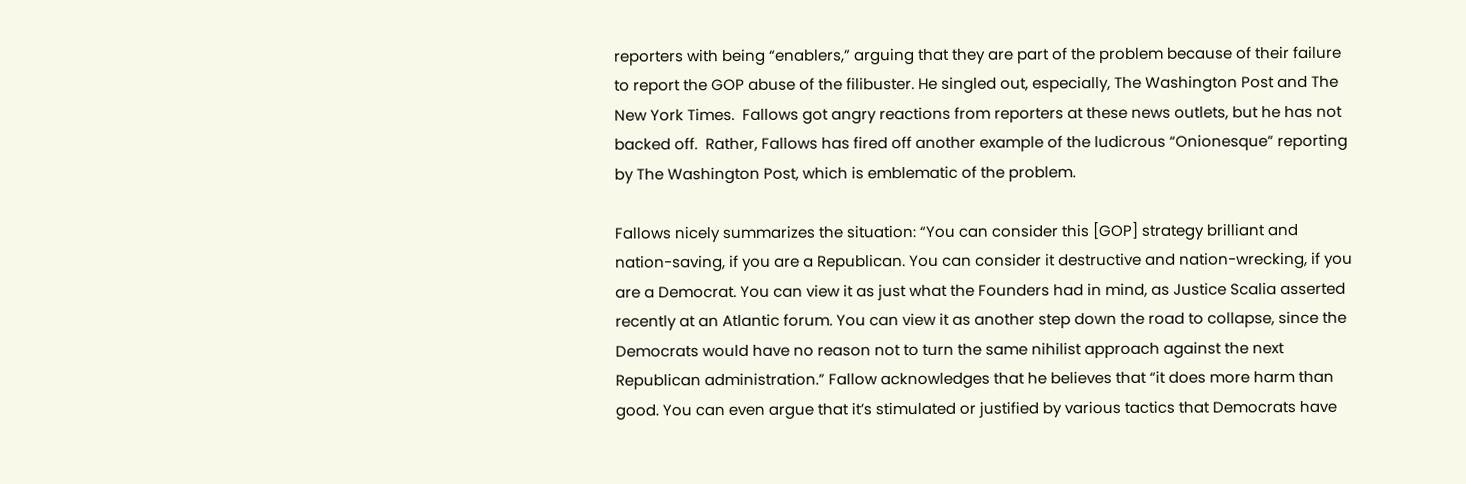reporters with being “enablers,” arguing that they are part of the problem because of their failure to report the GOP abuse of the filibuster. He singled out, especially, The Washington Post and The New York Times.  Fallows got angry reactions from reporters at these news outlets, but he has not backed off.  Rather, Fallows has fired off another example of the ludicrous “Onionesque” reporting by The Washington Post, which is emblematic of the problem.

Fallows nicely summarizes the situation: “You can consider this [GOP] strategy brilliant and nation-saving, if you are a Republican. You can consider it destructive and nation-wrecking, if you are a Democrat. You can view it as just what the Founders had in mind, as Justice Scalia asserted recently at an Atlantic forum. You can view it as another step down the road to collapse, since the Democrats would have no reason not to turn the same nihilist approach against the next Republican administration.” Fallow acknowledges that he believes that “it does more harm than good. You can even argue that it’s stimulated or justified by various tactics that Democrats have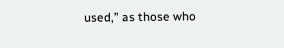used,” as those who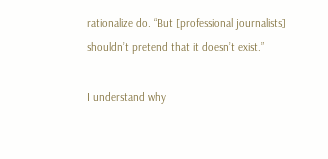rationalize do. “But [professional journalists] shouldn’t pretend that it doesn’t exist.”

I understand why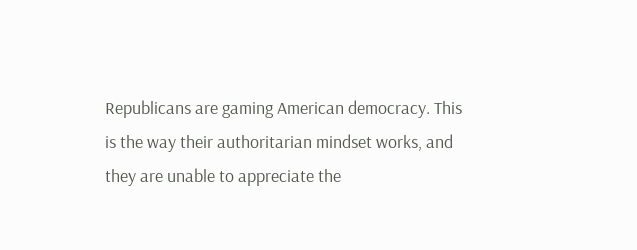Republicans are gaming American democracy. This is the way their authoritarian mindset works, and they are unable to appreciate the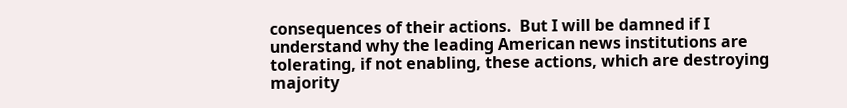consequences of their actions.  But I will be damned if I understand why the leading American news institutions are tolerating, if not enabling, these actions, which are destroying majority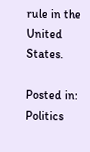rule in the United States.

Posted in: Politics